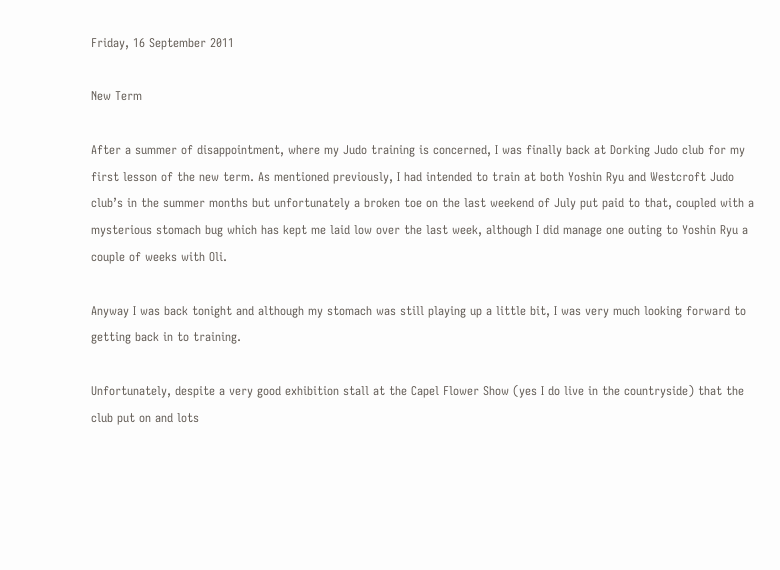Friday, 16 September 2011

New Term

After a summer of disappointment, where my Judo training is concerned, I was finally back at Dorking Judo club for my first lesson of the new term. As mentioned previously, I had intended to train at both Yoshin Ryu and Westcroft Judo club’s in the summer months but unfortunately a broken toe on the last weekend of July put paid to that, coupled with a mysterious stomach bug which has kept me laid low over the last week, although I did manage one outing to Yoshin Ryu a couple of weeks with Oli.

Anyway I was back tonight and although my stomach was still playing up a little bit, I was very much looking forward to getting back in to training.

Unfortunately, despite a very good exhibition stall at the Capel Flower Show (yes I do live in the countryside) that the club put on and lots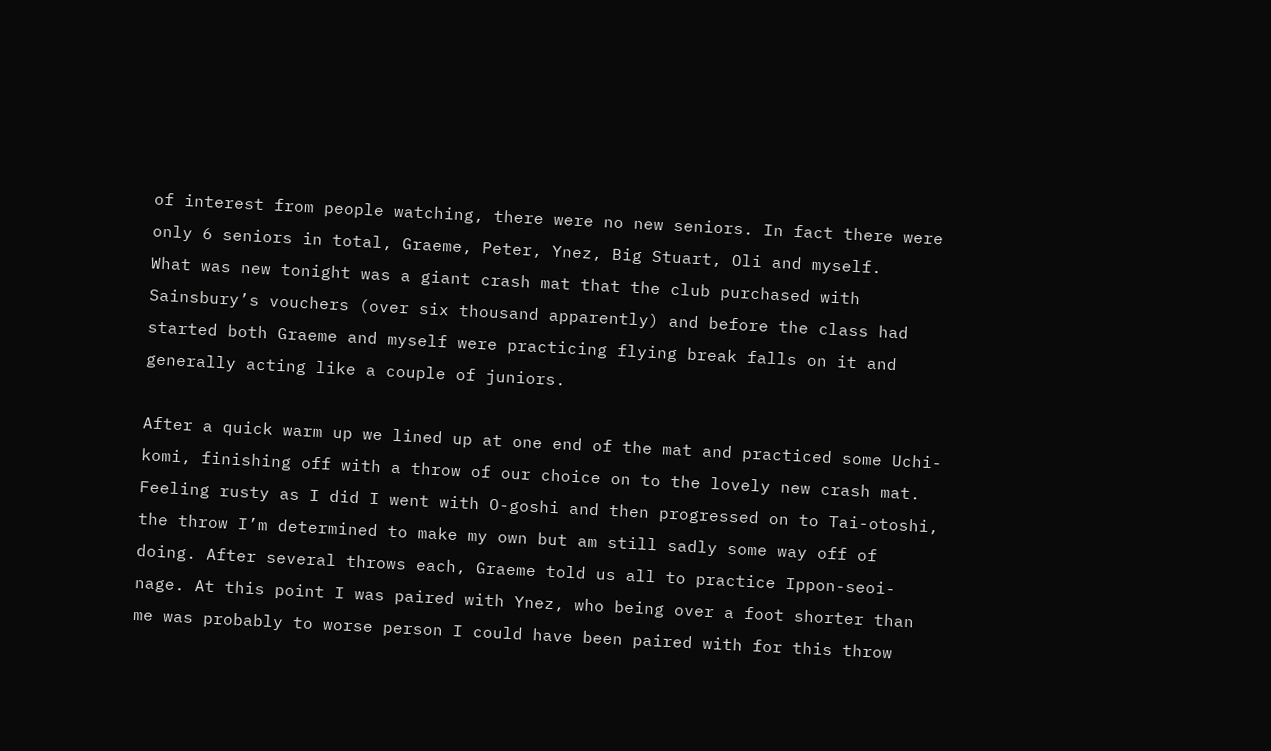of interest from people watching, there were no new seniors. In fact there were only 6 seniors in total, Graeme, Peter, Ynez, Big Stuart, Oli and myself.
What was new tonight was a giant crash mat that the club purchased with Sainsbury’s vouchers (over six thousand apparently) and before the class had started both Graeme and myself were practicing flying break falls on it and generally acting like a couple of juniors.

After a quick warm up we lined up at one end of the mat and practiced some Uchi-komi, finishing off with a throw of our choice on to the lovely new crash mat. Feeling rusty as I did I went with O-goshi and then progressed on to Tai-otoshi, the throw I’m determined to make my own but am still sadly some way off of doing. After several throws each, Graeme told us all to practice Ippon-seoi-nage. At this point I was paired with Ynez, who being over a foot shorter than me was probably to worse person I could have been paired with for this throw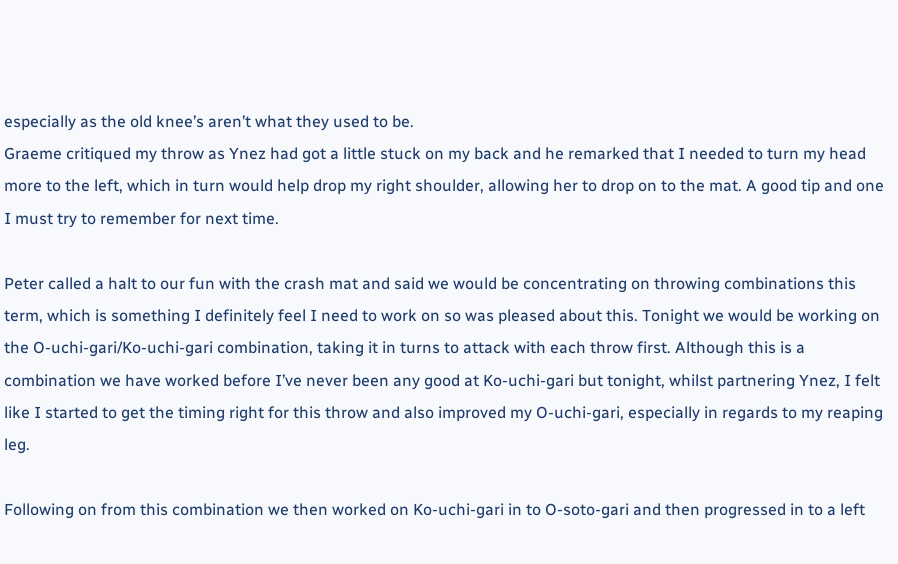especially as the old knee’s aren’t what they used to be.
Graeme critiqued my throw as Ynez had got a little stuck on my back and he remarked that I needed to turn my head more to the left, which in turn would help drop my right shoulder, allowing her to drop on to the mat. A good tip and one I must try to remember for next time.

Peter called a halt to our fun with the crash mat and said we would be concentrating on throwing combinations this term, which is something I definitely feel I need to work on so was pleased about this. Tonight we would be working on the O-uchi-gari/Ko-uchi-gari combination, taking it in turns to attack with each throw first. Although this is a combination we have worked before I’ve never been any good at Ko-uchi-gari but tonight, whilst partnering Ynez, I felt like I started to get the timing right for this throw and also improved my O-uchi-gari, especially in regards to my reaping leg.

Following on from this combination we then worked on Ko-uchi-gari in to O-soto-gari and then progressed in to a left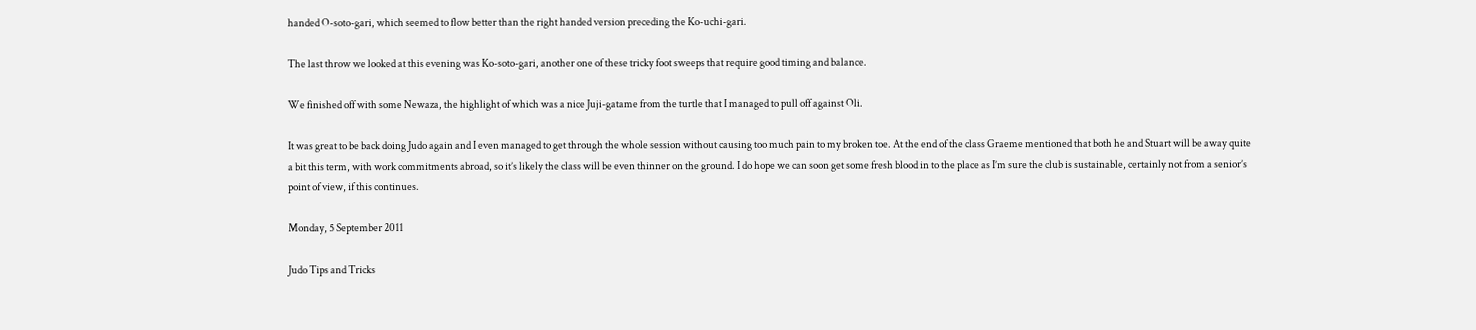handed O-soto-gari, which seemed to flow better than the right handed version preceding the Ko-uchi-gari.

The last throw we looked at this evening was Ko-soto-gari, another one of these tricky foot sweeps that require good timing and balance.

We finished off with some Newaza, the highlight of which was a nice Juji-gatame from the turtle that I managed to pull off against Oli.

It was great to be back doing Judo again and I even managed to get through the whole session without causing too much pain to my broken toe. At the end of the class Graeme mentioned that both he and Stuart will be away quite a bit this term, with work commitments abroad, so it’s likely the class will be even thinner on the ground. I do hope we can soon get some fresh blood in to the place as I’m sure the club is sustainable, certainly not from a senior’s point of view, if this continues.

Monday, 5 September 2011

Judo Tips and Tricks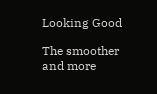Looking Good

The smoother and more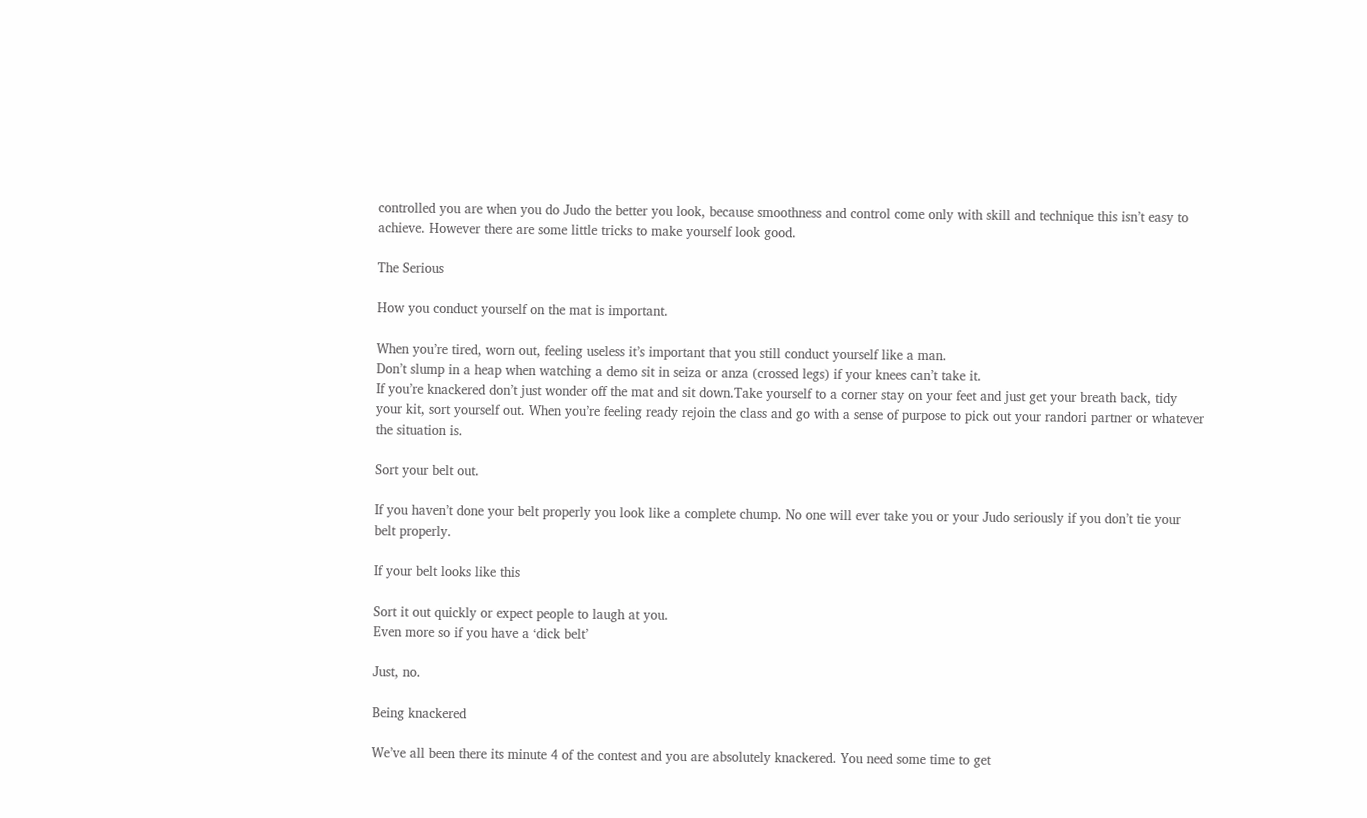controlled you are when you do Judo the better you look, because smoothness and control come only with skill and technique this isn’t easy to achieve. However there are some little tricks to make yourself look good.

The Serious

How you conduct yourself on the mat is important.

When you’re tired, worn out, feeling useless it’s important that you still conduct yourself like a man.
Don’t slump in a heap when watching a demo sit in seiza or anza (crossed legs) if your knees can’t take it.
If you’re knackered don’t just wonder off the mat and sit down.Take yourself to a corner stay on your feet and just get your breath back, tidy your kit, sort yourself out. When you’re feeling ready rejoin the class and go with a sense of purpose to pick out your randori partner or whatever the situation is.

Sort your belt out.

If you haven’t done your belt properly you look like a complete chump. No one will ever take you or your Judo seriously if you don’t tie your belt properly.

If your belt looks like this

Sort it out quickly or expect people to laugh at you.
Even more so if you have a ‘dick belt’

Just, no.

Being knackered

We’ve all been there its minute 4 of the contest and you are absolutely knackered. You need some time to get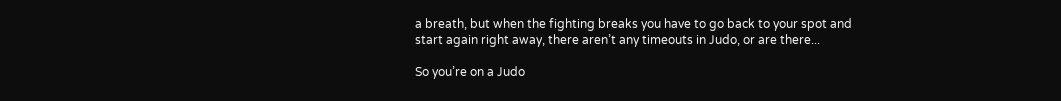a breath, but when the fighting breaks you have to go back to your spot and start again right away, there aren’t any timeouts in Judo, or are there...

So you’re on a Judo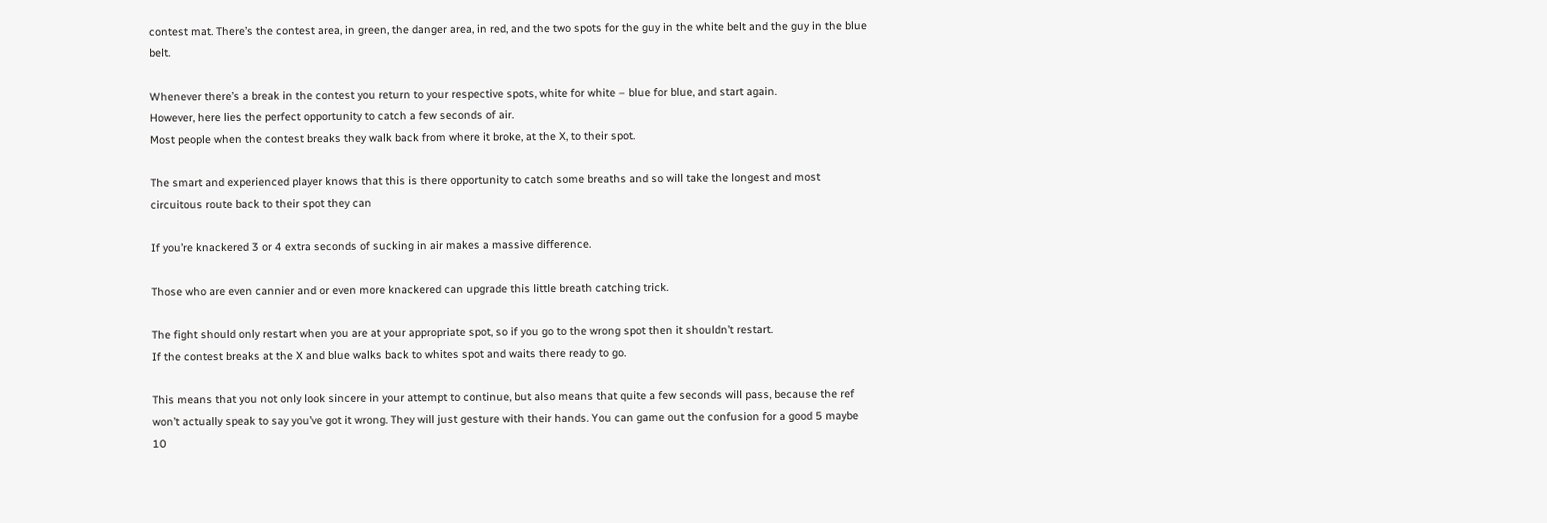contest mat. There’s the contest area, in green, the danger area, in red, and the two spots for the guy in the white belt and the guy in the blue belt.

Whenever there’s a break in the contest you return to your respective spots, white for white – blue for blue, and start again.
However, here lies the perfect opportunity to catch a few seconds of air.
Most people when the contest breaks they walk back from where it broke, at the X, to their spot.

The smart and experienced player knows that this is there opportunity to catch some breaths and so will take the longest and most circuitous route back to their spot they can

If you’re knackered 3 or 4 extra seconds of sucking in air makes a massive difference.

Those who are even cannier and or even more knackered can upgrade this little breath catching trick.

The fight should only restart when you are at your appropriate spot, so if you go to the wrong spot then it shouldn’t restart.
If the contest breaks at the X and blue walks back to whites spot and waits there ready to go.

This means that you not only look sincere in your attempt to continue, but also means that quite a few seconds will pass, because the ref won’t actually speak to say you’ve got it wrong. They will just gesture with their hands. You can game out the confusion for a good 5 maybe 10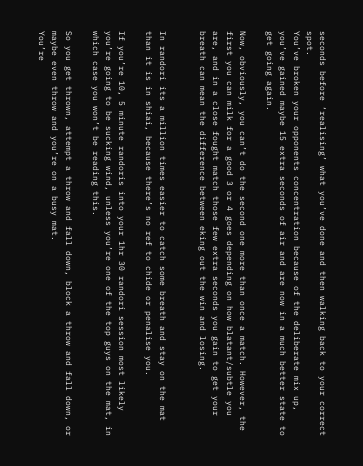seconds before ‘realising’ what you’ve done and then walking back to your correct spot.
You’ve broken your opponents concentration because of the deliberate mix up, you’ve gained maybe 15 extra seconds of air and are now in a much better state to get going again.

Now, obviously, you can’t do the second one more than once a match. However, the first you can milk for a good 3 or 4 goes depending on how blatant/subtle you are, and in a close fought match those few extra seconds you gain to get your breath can mean the difference between eking out the win and losing.


In randori its a million times easier to catch some breath and stay on the mat than it is in shiai, because there’s no ref to chide or penalise you.

If you’re 10, 5 minute randoris into your 1hr 30 randori session most likely you’re going to be sucking wind, unless you’re one of the top guys on the mat, in which case you won’t be reading this.

So you get thrown, attempt a throw and fall down, block a throw and fall down, or maybe even throw and you’re on a busy mat.
You’re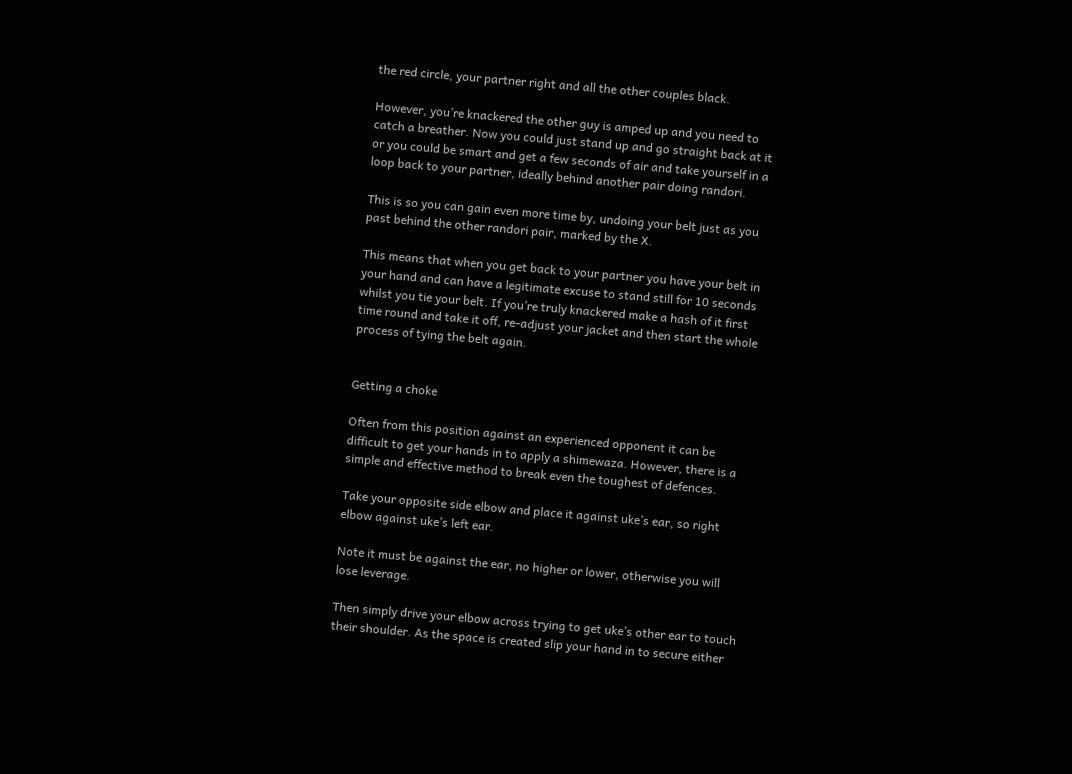the red circle, your partner right and all the other couples black.

However, you’re knackered the other guy is amped up and you need to catch a breather. Now you could just stand up and go straight back at it or you could be smart and get a few seconds of air and take yourself in a loop back to your partner, ideally behind another pair doing randori.

This is so you can gain even more time by, undoing your belt just as you past behind the other randori pair, marked by the X.

This means that when you get back to your partner you have your belt in your hand and can have a legitimate excuse to stand still for 10 seconds whilst you tie your belt. If you’re truly knackered make a hash of it first time round and take it off, re-adjust your jacket and then start the whole process of tying the belt again.


Getting a choke

Often from this position against an experienced opponent it can be difficult to get your hands in to apply a shimewaza. However, there is a simple and effective method to break even the toughest of defences.

Take your opposite side elbow and place it against uke’s ear, so right elbow against uke’s left ear.

Note it must be against the ear, no higher or lower, otherwise you will lose leverage.

Then simply drive your elbow across trying to get uke’s other ear to touch their shoulder. As the space is created slip your hand in to secure either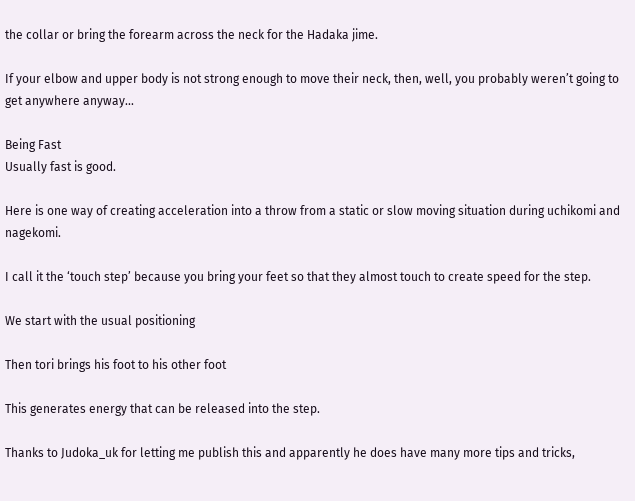the collar or bring the forearm across the neck for the Hadaka jime.

If your elbow and upper body is not strong enough to move their neck, then, well, you probably weren’t going to get anywhere anyway...

Being Fast
Usually fast is good.

Here is one way of creating acceleration into a throw from a static or slow moving situation during uchikomi and nagekomi.

I call it the ‘touch step’ because you bring your feet so that they almost touch to create speed for the step.

We start with the usual positioning

Then tori brings his foot to his other foot

This generates energy that can be released into the step.

Thanks to Judoka_uk for letting me publish this and apparently he does have many more tips and tricks,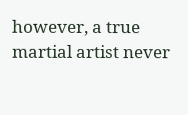however, a true martial artist never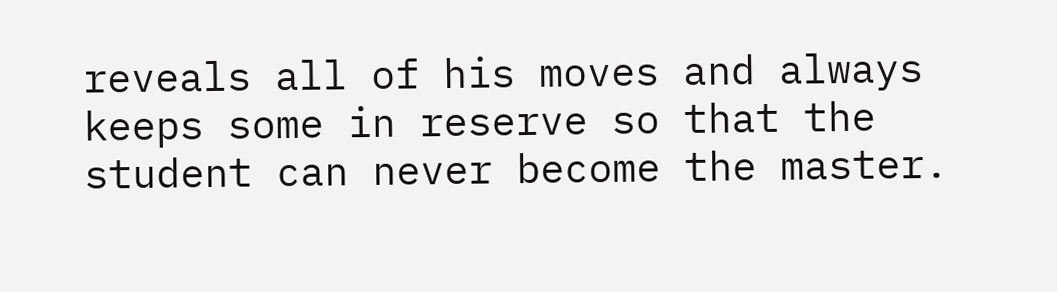reveals all of his moves and always keeps some in reserve so that the student can never become the master.